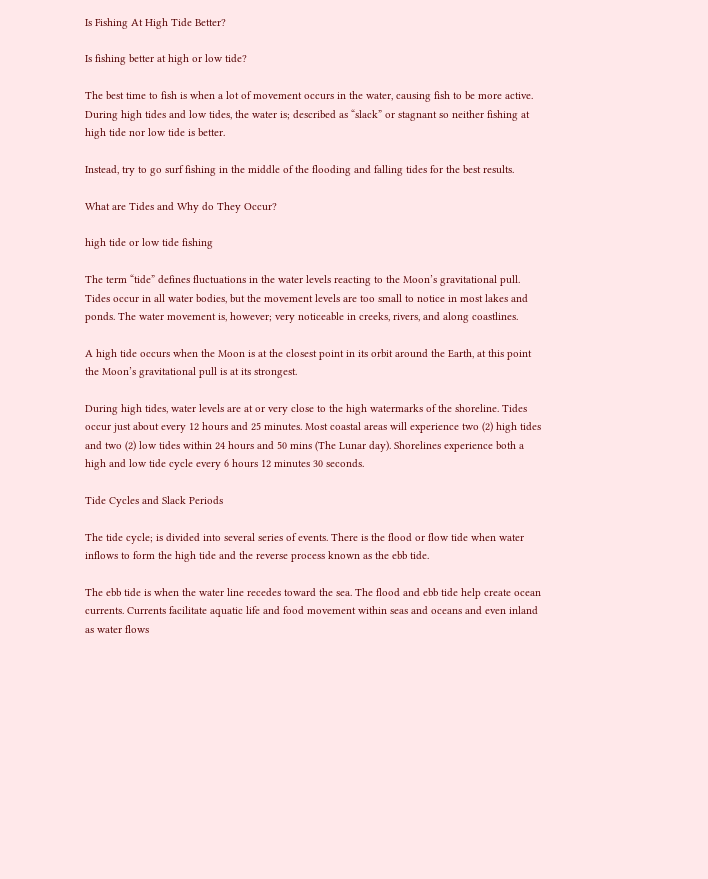Is Fishing At High Tide Better?

Is fishing better at high or low tide?

The best time to fish is when a lot of movement occurs in the water, causing fish to be more active. During high tides and low tides, the water is; described as “slack” or stagnant so neither fishing at high tide nor low tide is better.

Instead, try to go surf fishing in the middle of the flooding and falling tides for the best results.

What are Tides and Why do They Occur?

high tide or low tide fishing

The term “tide” defines fluctuations in the water levels reacting to the Moon’s gravitational pull. Tides occur in all water bodies, but the movement levels are too small to notice in most lakes and ponds. The water movement is, however; very noticeable in creeks, rivers, and along coastlines.

A high tide occurs when the Moon is at the closest point in its orbit around the Earth, at this point the Moon’s gravitational pull is at its strongest.

During high tides, water levels are at or very close to the high watermarks of the shoreline. Tides occur just about every 12 hours and 25 minutes. Most coastal areas will experience two (2) high tides and two (2) low tides within 24 hours and 50 mins (The Lunar day). Shorelines experience both a high and low tide cycle every 6 hours 12 minutes 30 seconds.

Tide Cycles and Slack Periods

The tide cycle; is divided into several series of events. There is the flood or flow tide when water inflows to form the high tide and the reverse process known as the ebb tide.

The ebb tide is when the water line recedes toward the sea. The flood and ebb tide help create ocean currents. Currents facilitate aquatic life and food movement within seas and oceans and even inland as water flows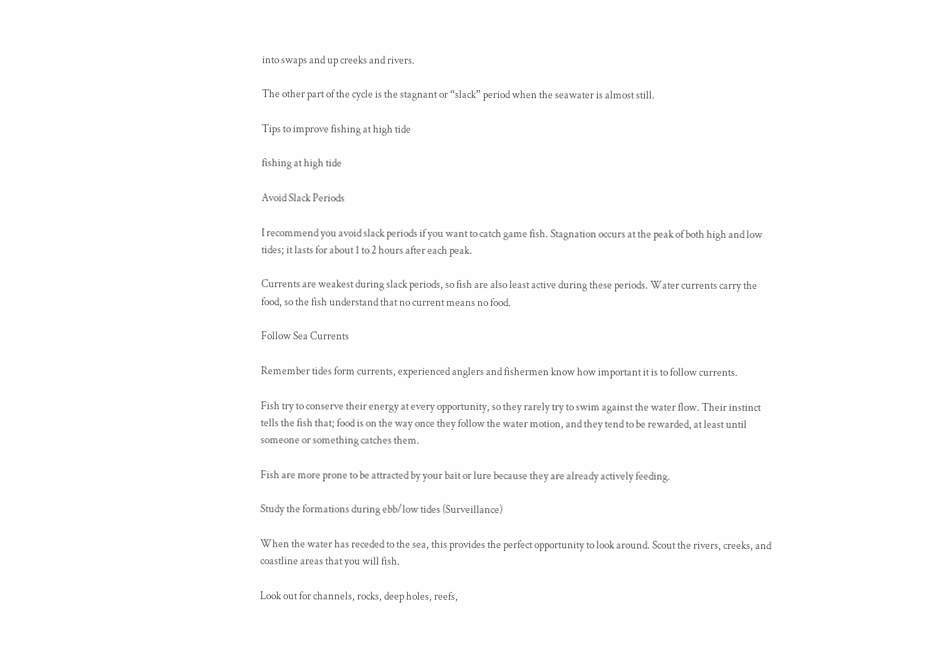into swaps and up creeks and rivers.

The other part of the cycle is the stagnant or “slack” period when the seawater is almost still.

Tips to improve fishing at high tide

fishing at high tide

Avoid Slack Periods

I recommend you avoid slack periods if you want to catch game fish. Stagnation occurs at the peak of both high and low tides; it lasts for about 1 to 2 hours after each peak.

Currents are weakest during slack periods, so fish are also least active during these periods. Water currents carry the food, so the fish understand that no current means no food.

Follow Sea Currents

Remember tides form currents, experienced anglers and fishermen know how important it is to follow currents.

Fish try to conserve their energy at every opportunity, so they rarely try to swim against the water flow. Their instinct tells the fish that; food is on the way once they follow the water motion, and they tend to be rewarded, at least until someone or something catches them.

Fish are more prone to be attracted by your bait or lure because they are already actively feeding.

Study the formations during ebb/low tides (Surveillance)

When the water has receded to the sea, this provides the perfect opportunity to look around. Scout the rivers, creeks, and coastline areas that you will fish.

Look out for channels, rocks, deep holes, reefs,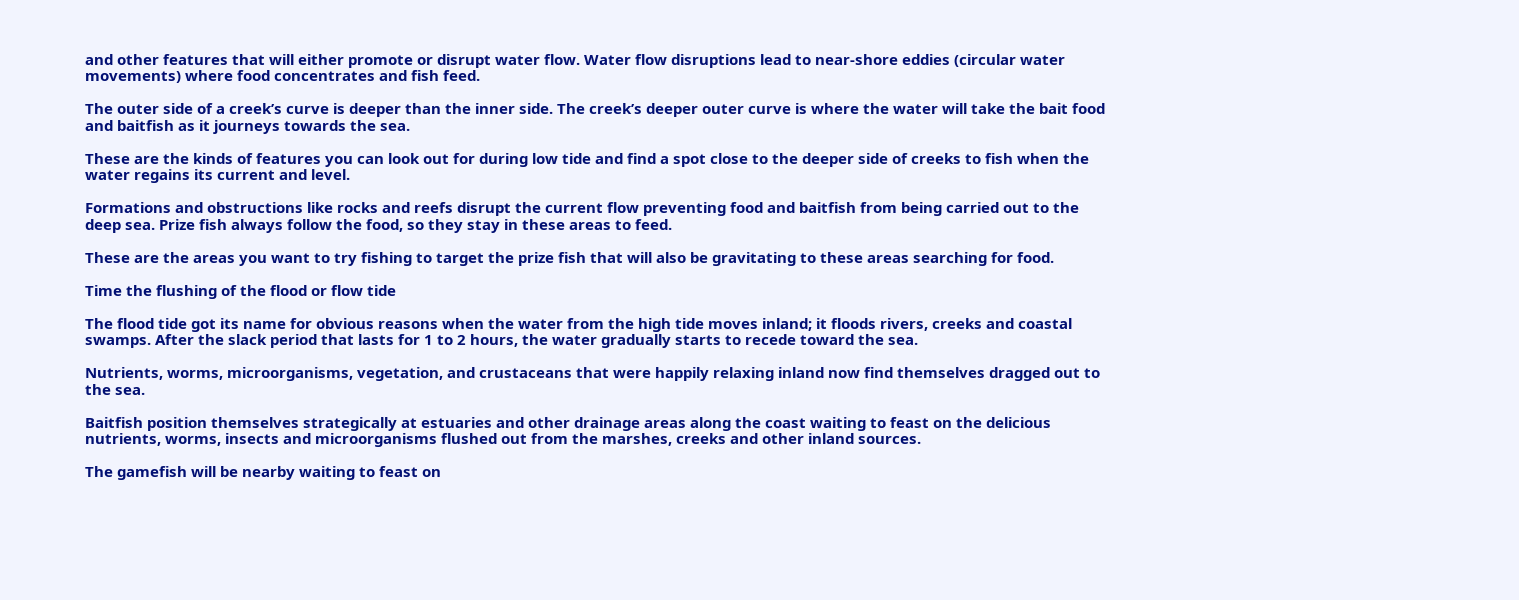and other features that will either promote or disrupt water flow. Water flow disruptions lead to near-shore eddies (circular water movements) where food concentrates and fish feed.

The outer side of a creek’s curve is deeper than the inner side. The creek’s deeper outer curve is where the water will take the bait food and baitfish as it journeys towards the sea.

These are the kinds of features you can look out for during low tide and find a spot close to the deeper side of creeks to fish when the water regains its current and level.

Formations and obstructions like rocks and reefs disrupt the current flow preventing food and baitfish from being carried out to the deep sea. Prize fish always follow the food, so they stay in these areas to feed.

These are the areas you want to try fishing to target the prize fish that will also be gravitating to these areas searching for food.

Time the flushing of the flood or flow tide

The flood tide got its name for obvious reasons when the water from the high tide moves inland; it floods rivers, creeks and coastal swamps. After the slack period that lasts for 1 to 2 hours, the water gradually starts to recede toward the sea.

Nutrients, worms, microorganisms, vegetation, and crustaceans that were happily relaxing inland now find themselves dragged out to the sea.

Baitfish position themselves strategically at estuaries and other drainage areas along the coast waiting to feast on the delicious nutrients, worms, insects and microorganisms flushed out from the marshes, creeks and other inland sources.

The gamefish will be nearby waiting to feast on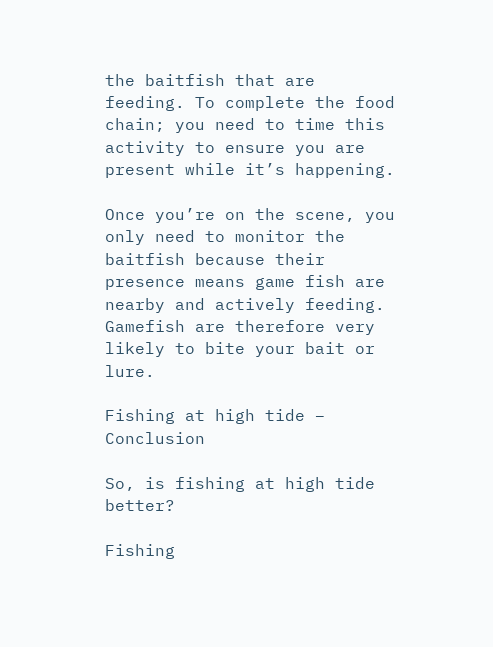the baitfish that are feeding. To complete the food chain; you need to time this activity to ensure you are present while it’s happening.

Once you’re on the scene, you only need to monitor the baitfish because their presence means game fish are nearby and actively feeding. Gamefish are therefore very likely to bite your bait or lure.

Fishing at high tide – Conclusion

So, is fishing at high tide better?

Fishing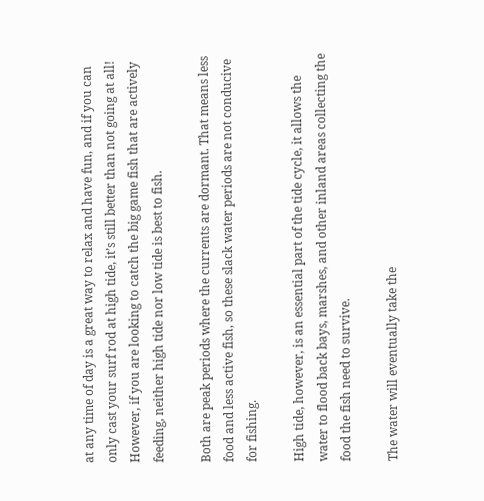at any time of day is a great way to relax and have fun, and if you can only cast your surf rod at high tide, it’s still better than not going at all! However, if you are looking to catch the big game fish that are actively feeding, neither high tide nor low tide is best to fish.

Both are peak periods where the currents are dormant. That means less food and less active fish, so these slack water periods are not conducive for fishing.

High tide, however, is an essential part of the tide cycle, it allows the water to flood back bays, marshes, and other inland areas collecting the food the fish need to survive.

The water will eventually take the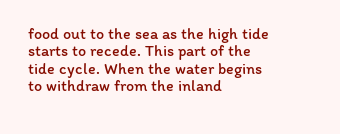food out to the sea as the high tide starts to recede. This part of the tide cycle. When the water begins to withdraw from the inland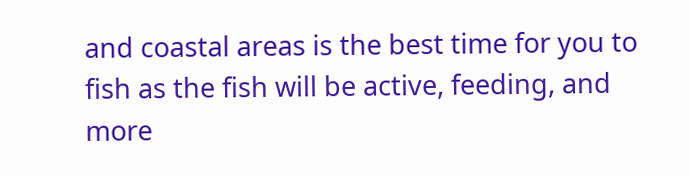and coastal areas is the best time for you to fish as the fish will be active, feeding, and more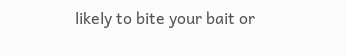likely to bite your bait or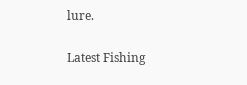lure.

Latest Fishing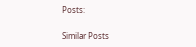Posts:

Similar Posts